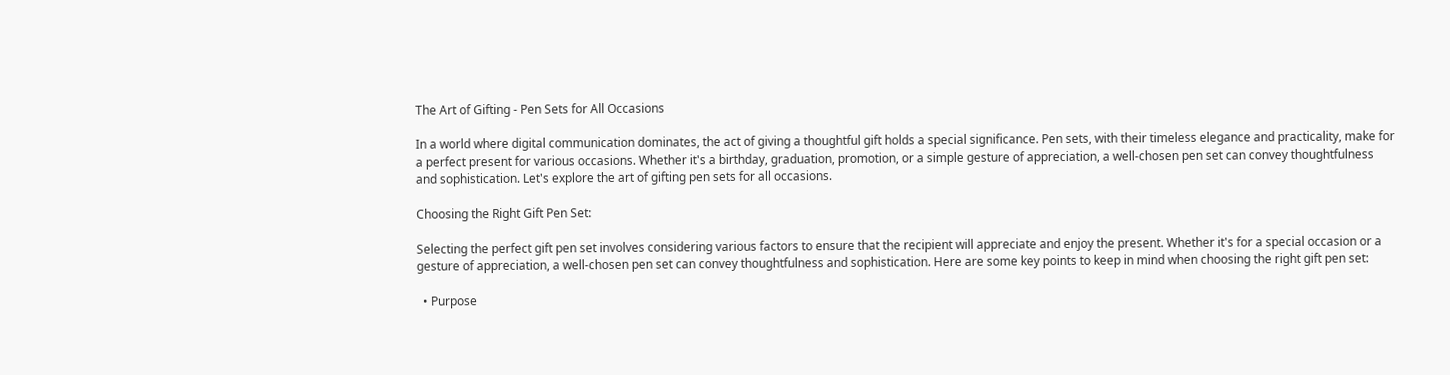The Art of Gifting - Pen Sets for All Occasions

In a world where digital communication dominates, the act of giving a thoughtful gift holds a special significance. Pen sets, with their timeless elegance and practicality, make for a perfect present for various occasions. Whether it's a birthday, graduation, promotion, or a simple gesture of appreciation, a well-chosen pen set can convey thoughtfulness and sophistication. Let's explore the art of gifting pen sets for all occasions.

Choosing the Right Gift Pen Set:

Selecting the perfect gift pen set involves considering various factors to ensure that the recipient will appreciate and enjoy the present. Whether it's for a special occasion or a gesture of appreciation, a well-chosen pen set can convey thoughtfulness and sophistication. Here are some key points to keep in mind when choosing the right gift pen set:

  • Purpose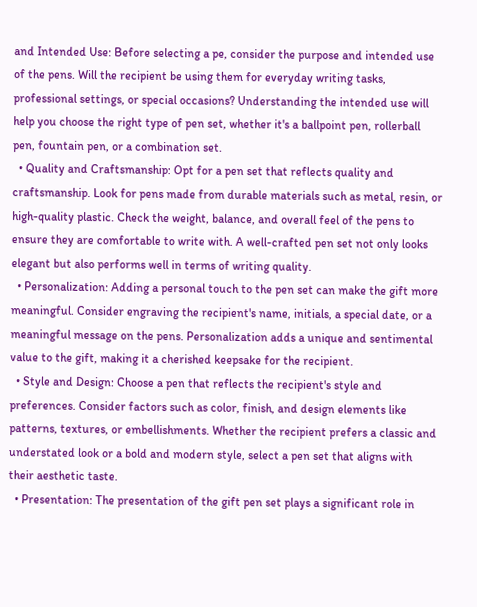and Intended Use: Before selecting a pe, consider the purpose and intended use of the pens. Will the recipient be using them for everyday writing tasks, professional settings, or special occasions? Understanding the intended use will help you choose the right type of pen set, whether it's a ballpoint pen, rollerball pen, fountain pen, or a combination set.
  • Quality and Craftsmanship: Opt for a pen set that reflects quality and craftsmanship. Look for pens made from durable materials such as metal, resin, or high-quality plastic. Check the weight, balance, and overall feel of the pens to ensure they are comfortable to write with. A well-crafted pen set not only looks elegant but also performs well in terms of writing quality.
  • Personalization: Adding a personal touch to the pen set can make the gift more meaningful. Consider engraving the recipient's name, initials, a special date, or a meaningful message on the pens. Personalization adds a unique and sentimental value to the gift, making it a cherished keepsake for the recipient.
  • Style and Design: Choose a pen that reflects the recipient's style and preferences. Consider factors such as color, finish, and design elements like patterns, textures, or embellishments. Whether the recipient prefers a classic and understated look or a bold and modern style, select a pen set that aligns with their aesthetic taste.
  • Presentation: The presentation of the gift pen set plays a significant role in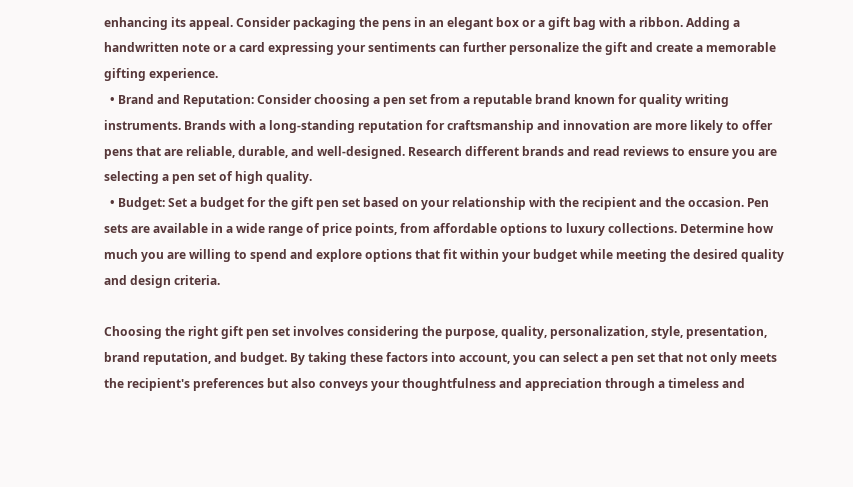enhancing its appeal. Consider packaging the pens in an elegant box or a gift bag with a ribbon. Adding a handwritten note or a card expressing your sentiments can further personalize the gift and create a memorable gifting experience.
  • Brand and Reputation: Consider choosing a pen set from a reputable brand known for quality writing instruments. Brands with a long-standing reputation for craftsmanship and innovation are more likely to offer pens that are reliable, durable, and well-designed. Research different brands and read reviews to ensure you are selecting a pen set of high quality.
  • Budget: Set a budget for the gift pen set based on your relationship with the recipient and the occasion. Pen sets are available in a wide range of price points, from affordable options to luxury collections. Determine how much you are willing to spend and explore options that fit within your budget while meeting the desired quality and design criteria.

Choosing the right gift pen set involves considering the purpose, quality, personalization, style, presentation, brand reputation, and budget. By taking these factors into account, you can select a pen set that not only meets the recipient's preferences but also conveys your thoughtfulness and appreciation through a timeless and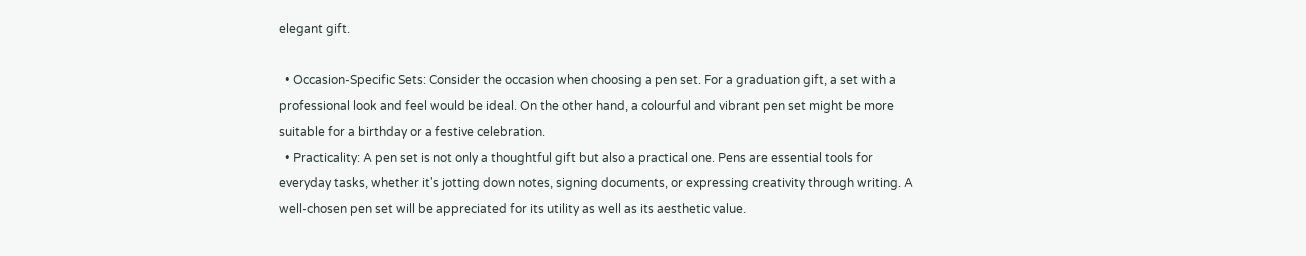elegant gift.

  • Occasion-Specific Sets: Consider the occasion when choosing a pen set. For a graduation gift, a set with a professional look and feel would be ideal. On the other hand, a colourful and vibrant pen set might be more suitable for a birthday or a festive celebration.
  • Practicality: A pen set is not only a thoughtful gift but also a practical one. Pens are essential tools for everyday tasks, whether it's jotting down notes, signing documents, or expressing creativity through writing. A well-chosen pen set will be appreciated for its utility as well as its aesthetic value.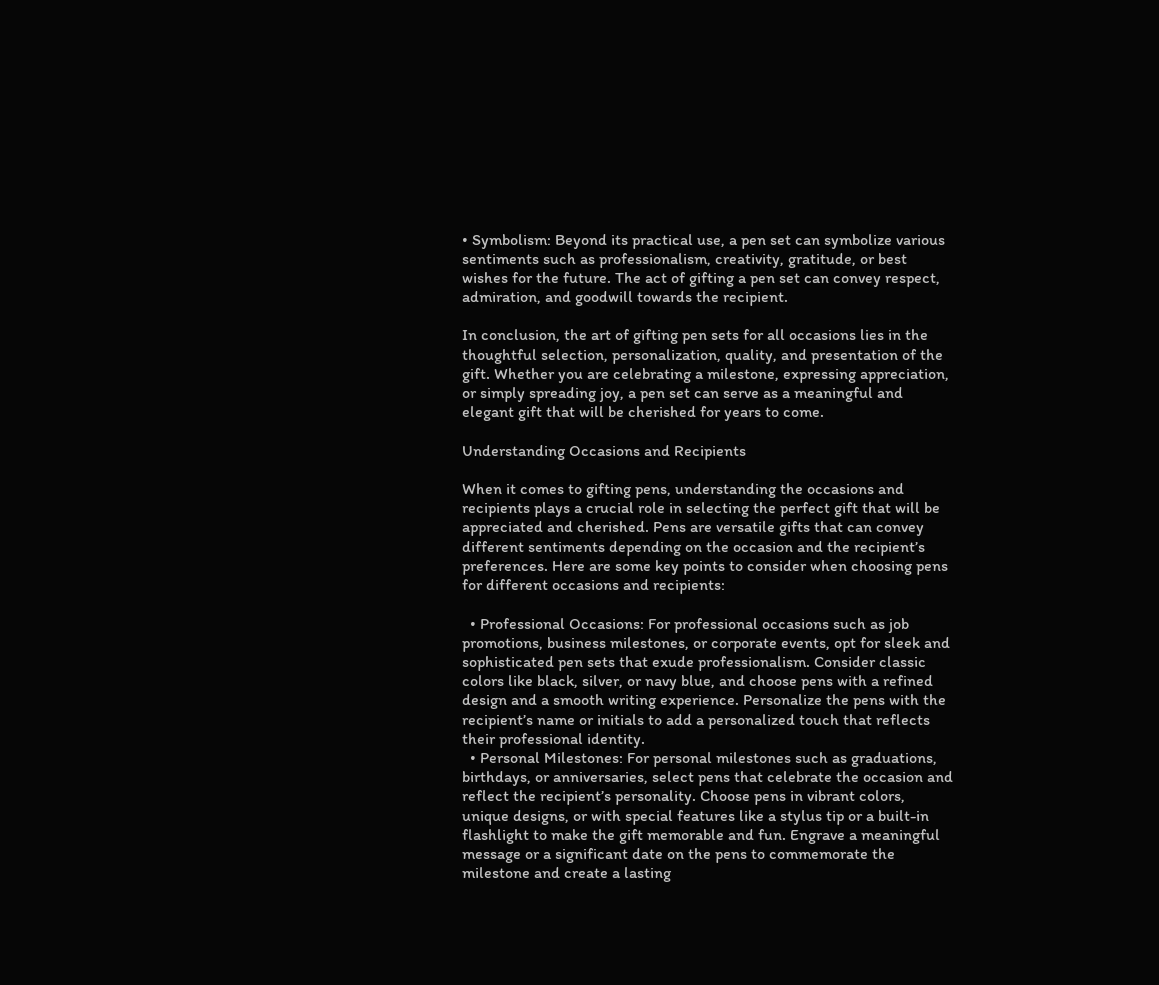• Symbolism: Beyond its practical use, a pen set can symbolize various sentiments such as professionalism, creativity, gratitude, or best wishes for the future. The act of gifting a pen set can convey respect, admiration, and goodwill towards the recipient.

In conclusion, the art of gifting pen sets for all occasions lies in the thoughtful selection, personalization, quality, and presentation of the gift. Whether you are celebrating a milestone, expressing appreciation, or simply spreading joy, a pen set can serve as a meaningful and elegant gift that will be cherished for years to come.

Understanding Occasions and Recipients

When it comes to gifting pens, understanding the occasions and recipients plays a crucial role in selecting the perfect gift that will be appreciated and cherished. Pens are versatile gifts that can convey different sentiments depending on the occasion and the recipient’s preferences. Here are some key points to consider when choosing pens for different occasions and recipients:

  • Professional Occasions: For professional occasions such as job promotions, business milestones, or corporate events, opt for sleek and sophisticated pen sets that exude professionalism. Consider classic colors like black, silver, or navy blue, and choose pens with a refined design and a smooth writing experience. Personalize the pens with the recipient’s name or initials to add a personalized touch that reflects their professional identity.
  • Personal Milestones: For personal milestones such as graduations, birthdays, or anniversaries, select pens that celebrate the occasion and reflect the recipient’s personality. Choose pens in vibrant colors, unique designs, or with special features like a stylus tip or a built-in flashlight to make the gift memorable and fun. Engrave a meaningful message or a significant date on the pens to commemorate the milestone and create a lasting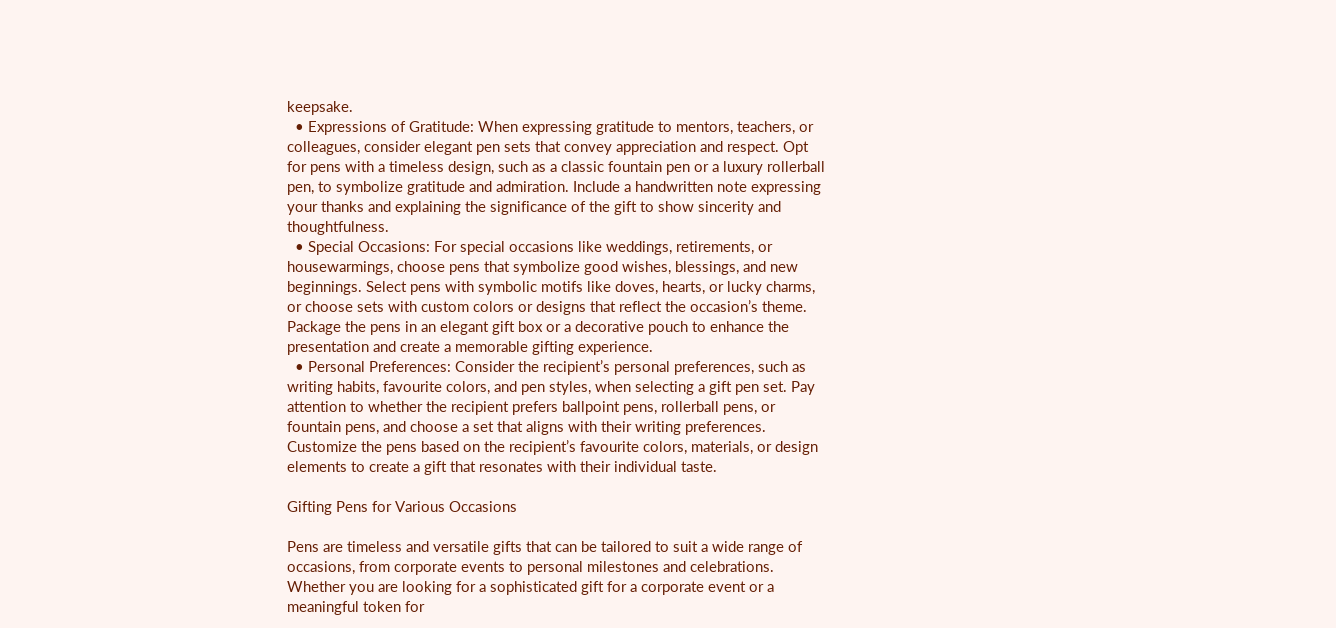keepsake.
  • Expressions of Gratitude: When expressing gratitude to mentors, teachers, or colleagues, consider elegant pen sets that convey appreciation and respect. Opt for pens with a timeless design, such as a classic fountain pen or a luxury rollerball pen, to symbolize gratitude and admiration. Include a handwritten note expressing your thanks and explaining the significance of the gift to show sincerity and thoughtfulness.
  • Special Occasions: For special occasions like weddings, retirements, or housewarmings, choose pens that symbolize good wishes, blessings, and new beginnings. Select pens with symbolic motifs like doves, hearts, or lucky charms, or choose sets with custom colors or designs that reflect the occasion’s theme. Package the pens in an elegant gift box or a decorative pouch to enhance the presentation and create a memorable gifting experience.
  • Personal Preferences: Consider the recipient’s personal preferences, such as writing habits, favourite colors, and pen styles, when selecting a gift pen set. Pay attention to whether the recipient prefers ballpoint pens, rollerball pens, or fountain pens, and choose a set that aligns with their writing preferences. Customize the pens based on the recipient’s favourite colors, materials, or design elements to create a gift that resonates with their individual taste.

Gifting Pens for Various Occasions

Pens are timeless and versatile gifts that can be tailored to suit a wide range of occasions, from corporate events to personal milestones and celebrations. Whether you are looking for a sophisticated gift for a corporate event or a meaningful token for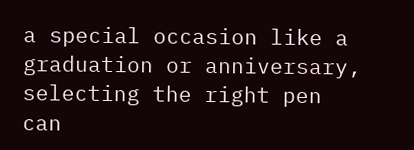a special occasion like a graduation or anniversary, selecting the right pen can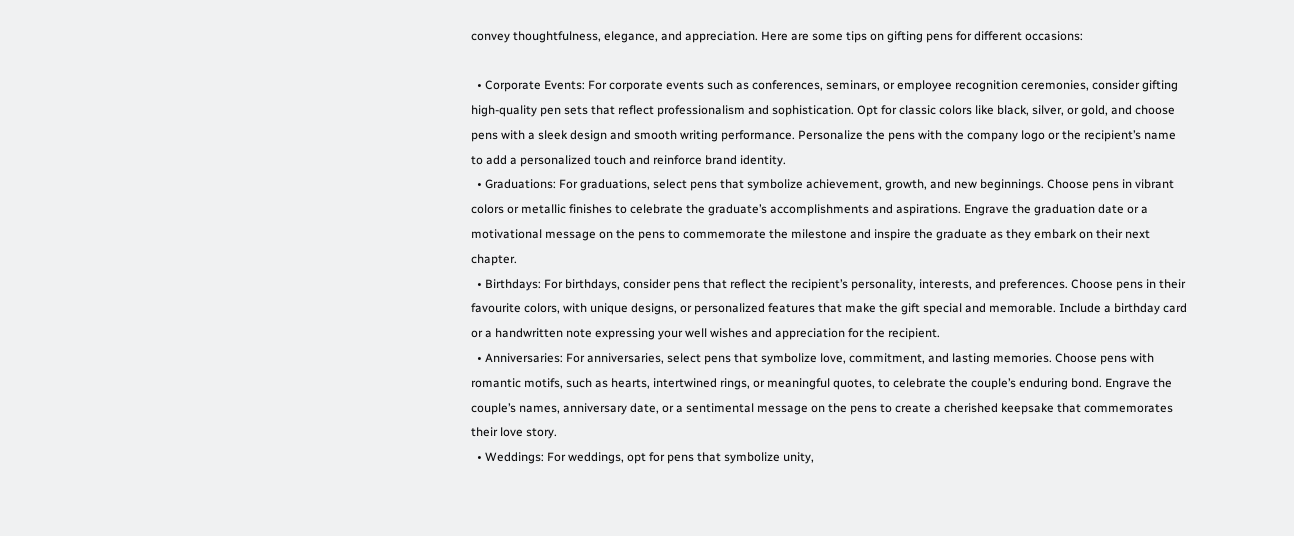convey thoughtfulness, elegance, and appreciation. Here are some tips on gifting pens for different occasions:

  • Corporate Events: For corporate events such as conferences, seminars, or employee recognition ceremonies, consider gifting high-quality pen sets that reflect professionalism and sophistication. Opt for classic colors like black, silver, or gold, and choose pens with a sleek design and smooth writing performance. Personalize the pens with the company logo or the recipient’s name to add a personalized touch and reinforce brand identity.
  • Graduations: For graduations, select pens that symbolize achievement, growth, and new beginnings. Choose pens in vibrant colors or metallic finishes to celebrate the graduate’s accomplishments and aspirations. Engrave the graduation date or a motivational message on the pens to commemorate the milestone and inspire the graduate as they embark on their next chapter.
  • Birthdays: For birthdays, consider pens that reflect the recipient’s personality, interests, and preferences. Choose pens in their favourite colors, with unique designs, or personalized features that make the gift special and memorable. Include a birthday card or a handwritten note expressing your well wishes and appreciation for the recipient.
  • Anniversaries: For anniversaries, select pens that symbolize love, commitment, and lasting memories. Choose pens with romantic motifs, such as hearts, intertwined rings, or meaningful quotes, to celebrate the couple’s enduring bond. Engrave the couple’s names, anniversary date, or a sentimental message on the pens to create a cherished keepsake that commemorates their love story.
  • Weddings: For weddings, opt for pens that symbolize unity,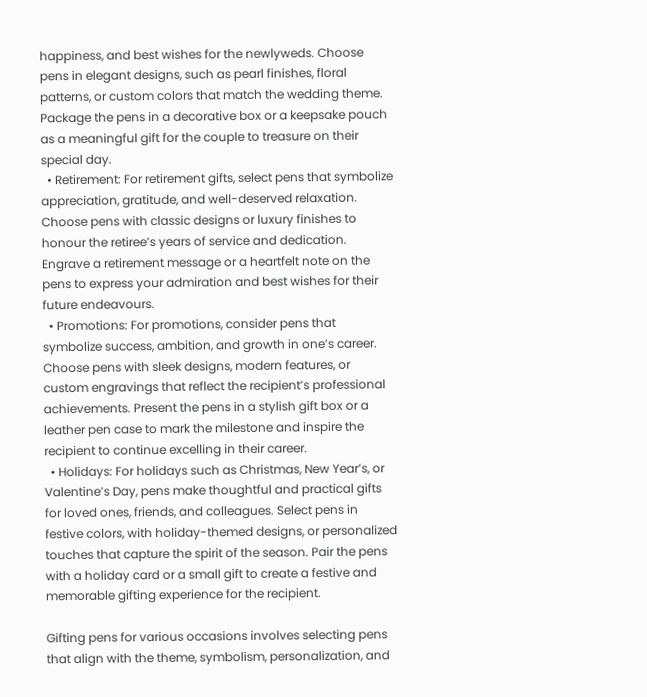happiness, and best wishes for the newlyweds. Choose pens in elegant designs, such as pearl finishes, floral patterns, or custom colors that match the wedding theme. Package the pens in a decorative box or a keepsake pouch as a meaningful gift for the couple to treasure on their special day.
  • Retirement: For retirement gifts, select pens that symbolize appreciation, gratitude, and well-deserved relaxation. Choose pens with classic designs or luxury finishes to honour the retiree’s years of service and dedication. Engrave a retirement message or a heartfelt note on the pens to express your admiration and best wishes for their future endeavours.
  • Promotions: For promotions, consider pens that symbolize success, ambition, and growth in one’s career. Choose pens with sleek designs, modern features, or custom engravings that reflect the recipient’s professional achievements. Present the pens in a stylish gift box or a leather pen case to mark the milestone and inspire the recipient to continue excelling in their career.
  • Holidays: For holidays such as Christmas, New Year’s, or Valentine’s Day, pens make thoughtful and practical gifts for loved ones, friends, and colleagues. Select pens in festive colors, with holiday-themed designs, or personalized touches that capture the spirit of the season. Pair the pens with a holiday card or a small gift to create a festive and memorable gifting experience for the recipient.

Gifting pens for various occasions involves selecting pens that align with the theme, symbolism, personalization, and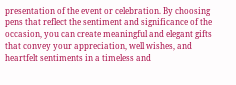presentation of the event or celebration. By choosing pens that reflect the sentiment and significance of the occasion, you can create meaningful and elegant gifts that convey your appreciation, well wishes, and heartfelt sentiments in a timeless and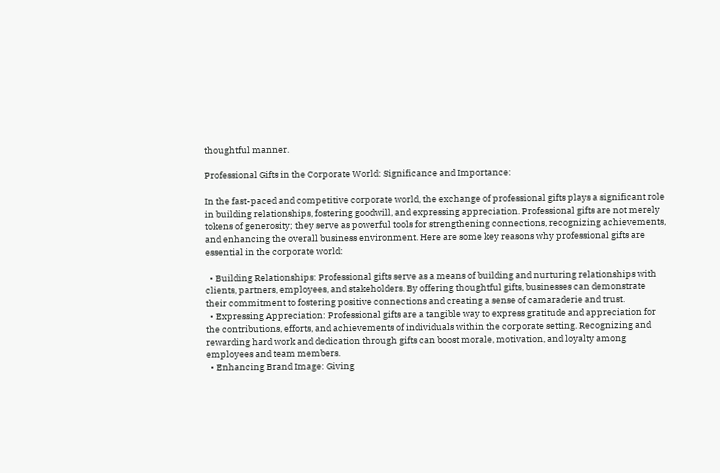thoughtful manner.

Professional Gifts in the Corporate World: Significance and Importance:

In the fast-paced and competitive corporate world, the exchange of professional gifts plays a significant role in building relationships, fostering goodwill, and expressing appreciation. Professional gifts are not merely tokens of generosity; they serve as powerful tools for strengthening connections, recognizing achievements, and enhancing the overall business environment. Here are some key reasons why professional gifts are essential in the corporate world:

  • Building Relationships: Professional gifts serve as a means of building and nurturing relationships with clients, partners, employees, and stakeholders. By offering thoughtful gifts, businesses can demonstrate their commitment to fostering positive connections and creating a sense of camaraderie and trust.
  • Expressing Appreciation: Professional gifts are a tangible way to express gratitude and appreciation for the contributions, efforts, and achievements of individuals within the corporate setting. Recognizing and rewarding hard work and dedication through gifts can boost morale, motivation, and loyalty among employees and team members.
  • Enhancing Brand Image: Giving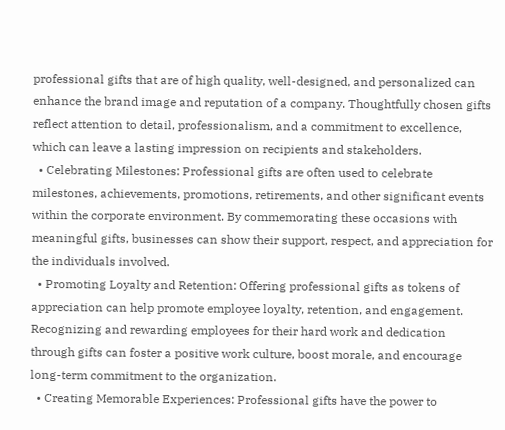professional gifts that are of high quality, well-designed, and personalized can enhance the brand image and reputation of a company. Thoughtfully chosen gifts reflect attention to detail, professionalism, and a commitment to excellence, which can leave a lasting impression on recipients and stakeholders.
  • Celebrating Milestones: Professional gifts are often used to celebrate milestones, achievements, promotions, retirements, and other significant events within the corporate environment. By commemorating these occasions with meaningful gifts, businesses can show their support, respect, and appreciation for the individuals involved.
  • Promoting Loyalty and Retention: Offering professional gifts as tokens of appreciation can help promote employee loyalty, retention, and engagement. Recognizing and rewarding employees for their hard work and dedication through gifts can foster a positive work culture, boost morale, and encourage long-term commitment to the organization.
  • Creating Memorable Experiences: Professional gifts have the power to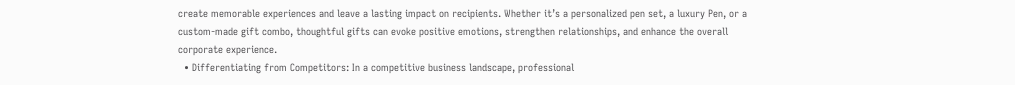create memorable experiences and leave a lasting impact on recipients. Whether it’s a personalized pen set, a luxury Pen, or a custom-made gift combo, thoughtful gifts can evoke positive emotions, strengthen relationships, and enhance the overall corporate experience.
  • Differentiating from Competitors: In a competitive business landscape, professional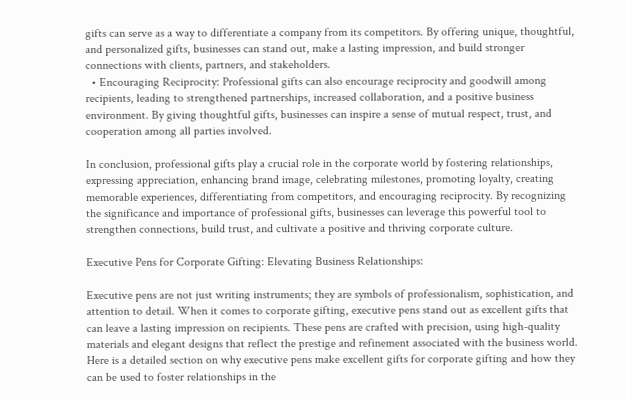gifts can serve as a way to differentiate a company from its competitors. By offering unique, thoughtful, and personalized gifts, businesses can stand out, make a lasting impression, and build stronger connections with clients, partners, and stakeholders.
  • Encouraging Reciprocity: Professional gifts can also encourage reciprocity and goodwill among recipients, leading to strengthened partnerships, increased collaboration, and a positive business environment. By giving thoughtful gifts, businesses can inspire a sense of mutual respect, trust, and cooperation among all parties involved.

In conclusion, professional gifts play a crucial role in the corporate world by fostering relationships, expressing appreciation, enhancing brand image, celebrating milestones, promoting loyalty, creating memorable experiences, differentiating from competitors, and encouraging reciprocity. By recognizing the significance and importance of professional gifts, businesses can leverage this powerful tool to strengthen connections, build trust, and cultivate a positive and thriving corporate culture.

Executive Pens for Corporate Gifting: Elevating Business Relationships:

Executive pens are not just writing instruments; they are symbols of professionalism, sophistication, and attention to detail. When it comes to corporate gifting, executive pens stand out as excellent gifts that can leave a lasting impression on recipients. These pens are crafted with precision, using high-quality materials and elegant designs that reflect the prestige and refinement associated with the business world. Here is a detailed section on why executive pens make excellent gifts for corporate gifting and how they can be used to foster relationships in the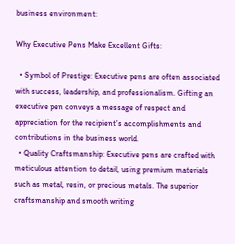business environment:

Why Executive Pens Make Excellent Gifts:

  • Symbol of Prestige: Executive pens are often associated with success, leadership, and professionalism. Gifting an executive pen conveys a message of respect and appreciation for the recipient’s accomplishments and contributions in the business world.
  • Quality Craftsmanship: Executive pens are crafted with meticulous attention to detail, using premium materials such as metal, resin, or precious metals. The superior craftsmanship and smooth writing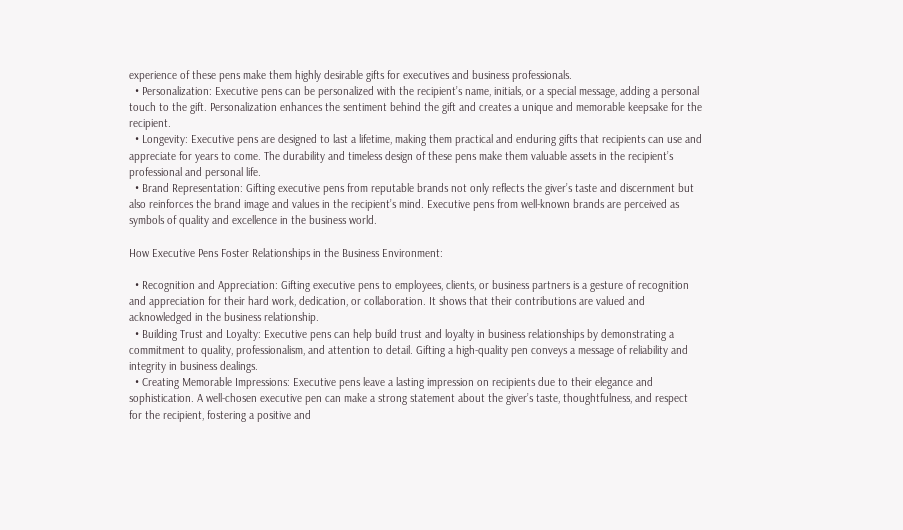experience of these pens make them highly desirable gifts for executives and business professionals.
  • Personalization: Executive pens can be personalized with the recipient’s name, initials, or a special message, adding a personal touch to the gift. Personalization enhances the sentiment behind the gift and creates a unique and memorable keepsake for the recipient.
  • Longevity: Executive pens are designed to last a lifetime, making them practical and enduring gifts that recipients can use and appreciate for years to come. The durability and timeless design of these pens make them valuable assets in the recipient’s professional and personal life.
  • Brand Representation: Gifting executive pens from reputable brands not only reflects the giver’s taste and discernment but also reinforces the brand image and values in the recipient’s mind. Executive pens from well-known brands are perceived as symbols of quality and excellence in the business world.

How Executive Pens Foster Relationships in the Business Environment:

  • Recognition and Appreciation: Gifting executive pens to employees, clients, or business partners is a gesture of recognition and appreciation for their hard work, dedication, or collaboration. It shows that their contributions are valued and acknowledged in the business relationship.
  • Building Trust and Loyalty: Executive pens can help build trust and loyalty in business relationships by demonstrating a commitment to quality, professionalism, and attention to detail. Gifting a high-quality pen conveys a message of reliability and integrity in business dealings.
  • Creating Memorable Impressions: Executive pens leave a lasting impression on recipients due to their elegance and sophistication. A well-chosen executive pen can make a strong statement about the giver’s taste, thoughtfulness, and respect for the recipient, fostering a positive and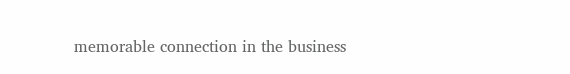memorable connection in the business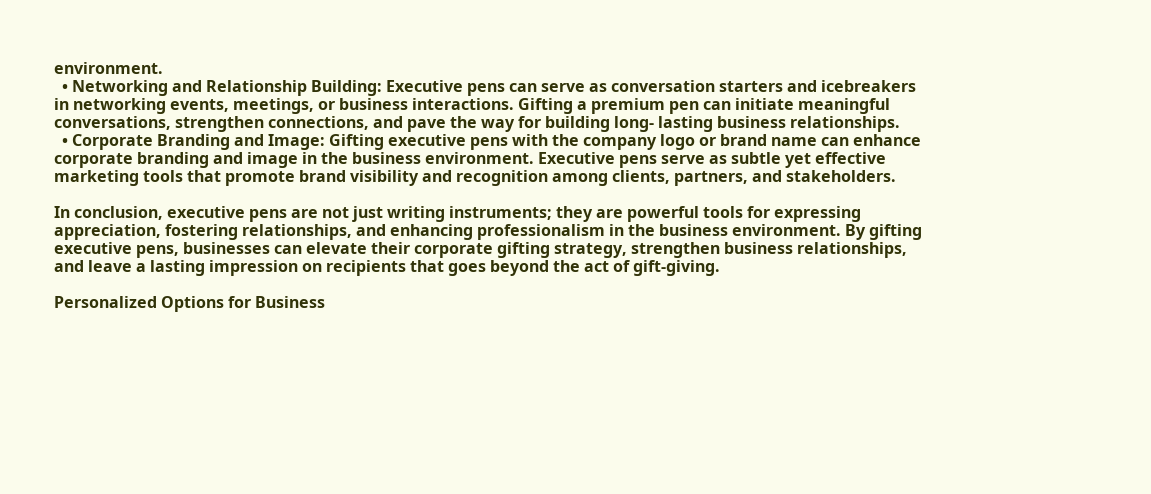environment.
  • Networking and Relationship Building: Executive pens can serve as conversation starters and icebreakers in networking events, meetings, or business interactions. Gifting a premium pen can initiate meaningful conversations, strengthen connections, and pave the way for building long- lasting business relationships.
  • Corporate Branding and Image: Gifting executive pens with the company logo or brand name can enhance corporate branding and image in the business environment. Executive pens serve as subtle yet effective marketing tools that promote brand visibility and recognition among clients, partners, and stakeholders.

In conclusion, executive pens are not just writing instruments; they are powerful tools for expressing appreciation, fostering relationships, and enhancing professionalism in the business environment. By gifting executive pens, businesses can elevate their corporate gifting strategy, strengthen business relationships, and leave a lasting impression on recipients that goes beyond the act of gift-giving.

Personalized Options for Business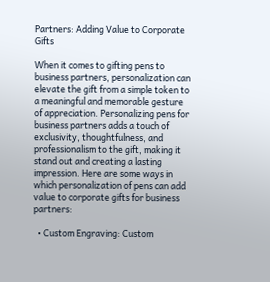Partners: Adding Value to Corporate Gifts

When it comes to gifting pens to business partners, personalization can elevate the gift from a simple token to a meaningful and memorable gesture of appreciation. Personalizing pens for business partners adds a touch of exclusivity, thoughtfulness, and professionalism to the gift, making it stand out and creating a lasting impression. Here are some ways in which personalization of pens can add value to corporate gifts for business partners:

  • Custom Engraving: Custom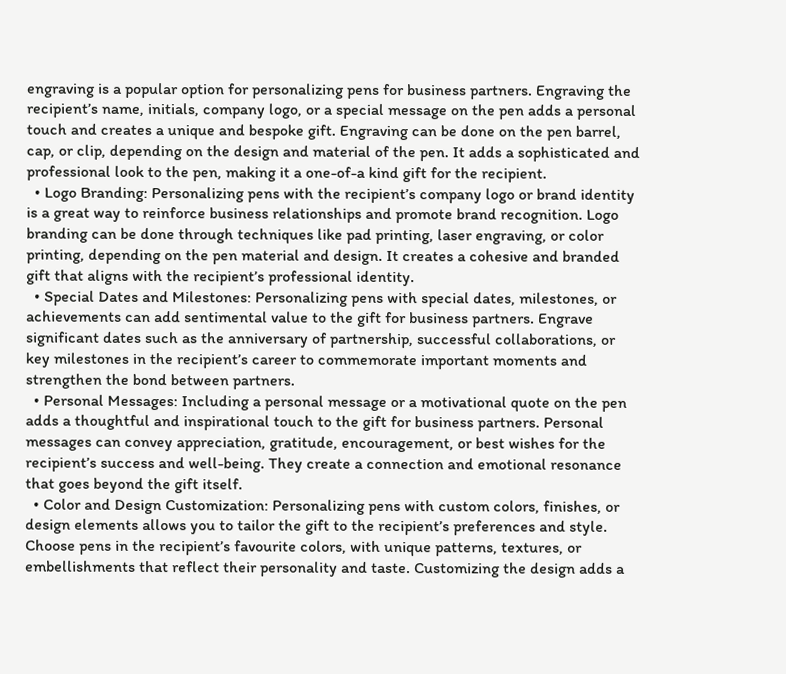engraving is a popular option for personalizing pens for business partners. Engraving the recipient’s name, initials, company logo, or a special message on the pen adds a personal touch and creates a unique and bespoke gift. Engraving can be done on the pen barrel, cap, or clip, depending on the design and material of the pen. It adds a sophisticated and professional look to the pen, making it a one-of-a kind gift for the recipient.
  • Logo Branding: Personalizing pens with the recipient’s company logo or brand identity is a great way to reinforce business relationships and promote brand recognition. Logo branding can be done through techniques like pad printing, laser engraving, or color printing, depending on the pen material and design. It creates a cohesive and branded gift that aligns with the recipient’s professional identity.
  • Special Dates and Milestones: Personalizing pens with special dates, milestones, or achievements can add sentimental value to the gift for business partners. Engrave significant dates such as the anniversary of partnership, successful collaborations, or key milestones in the recipient’s career to commemorate important moments and strengthen the bond between partners.
  • Personal Messages: Including a personal message or a motivational quote on the pen adds a thoughtful and inspirational touch to the gift for business partners. Personal messages can convey appreciation, gratitude, encouragement, or best wishes for the recipient’s success and well-being. They create a connection and emotional resonance that goes beyond the gift itself.
  • Color and Design Customization: Personalizing pens with custom colors, finishes, or design elements allows you to tailor the gift to the recipient’s preferences and style. Choose pens in the recipient’s favourite colors, with unique patterns, textures, or embellishments that reflect their personality and taste. Customizing the design adds a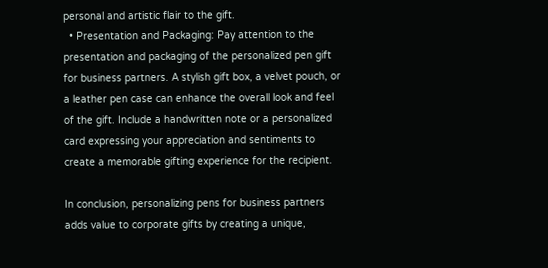personal and artistic flair to the gift.
  • Presentation and Packaging: Pay attention to the presentation and packaging of the personalized pen gift for business partners. A stylish gift box, a velvet pouch, or a leather pen case can enhance the overall look and feel of the gift. Include a handwritten note or a personalized card expressing your appreciation and sentiments to create a memorable gifting experience for the recipient.

In conclusion, personalizing pens for business partners adds value to corporate gifts by creating a unique,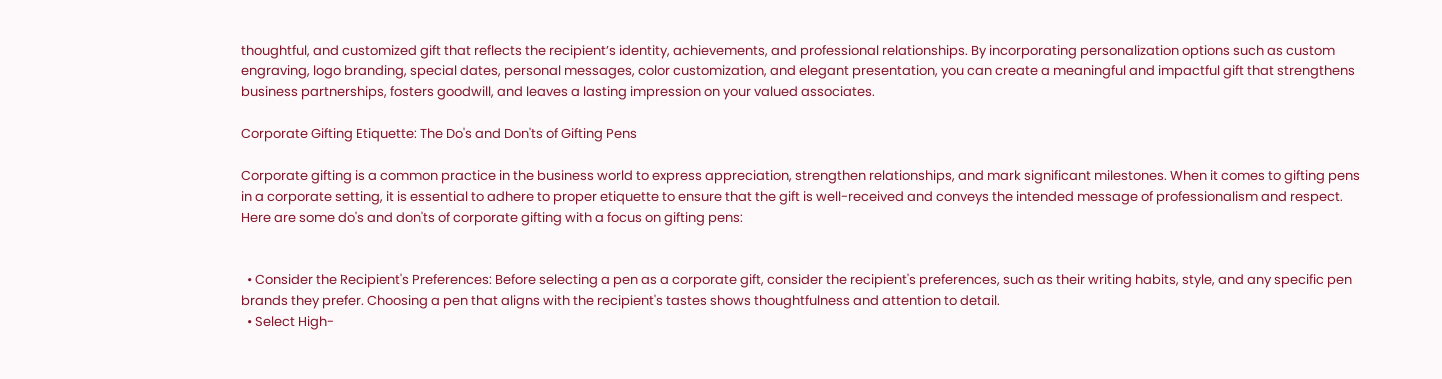thoughtful, and customized gift that reflects the recipient’s identity, achievements, and professional relationships. By incorporating personalization options such as custom engraving, logo branding, special dates, personal messages, color customization, and elegant presentation, you can create a meaningful and impactful gift that strengthens business partnerships, fosters goodwill, and leaves a lasting impression on your valued associates.

Corporate Gifting Etiquette: The Do's and Don'ts of Gifting Pens

Corporate gifting is a common practice in the business world to express appreciation, strengthen relationships, and mark significant milestones. When it comes to gifting pens in a corporate setting, it is essential to adhere to proper etiquette to ensure that the gift is well-received and conveys the intended message of professionalism and respect. Here are some do's and don'ts of corporate gifting with a focus on gifting pens:


  • Consider the Recipient's Preferences: Before selecting a pen as a corporate gift, consider the recipient's preferences, such as their writing habits, style, and any specific pen brands they prefer. Choosing a pen that aligns with the recipient's tastes shows thoughtfulness and attention to detail.
  • Select High-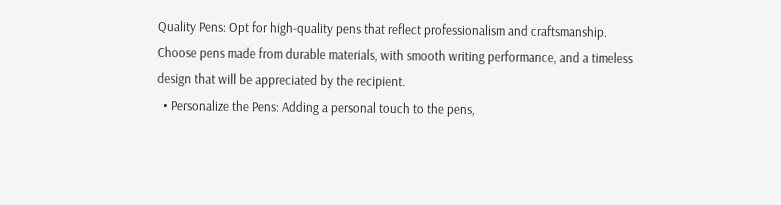Quality Pens: Opt for high-quality pens that reflect professionalism and craftsmanship. Choose pens made from durable materials, with smooth writing performance, and a timeless design that will be appreciated by the recipient.
  • Personalize the Pens: Adding a personal touch to the pens,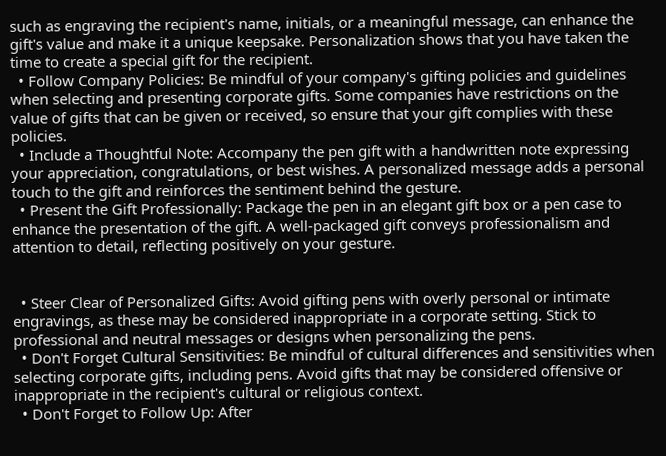such as engraving the recipient's name, initials, or a meaningful message, can enhance the gift's value and make it a unique keepsake. Personalization shows that you have taken the time to create a special gift for the recipient.
  • Follow Company Policies: Be mindful of your company's gifting policies and guidelines when selecting and presenting corporate gifts. Some companies have restrictions on the value of gifts that can be given or received, so ensure that your gift complies with these policies.
  • Include a Thoughtful Note: Accompany the pen gift with a handwritten note expressing your appreciation, congratulations, or best wishes. A personalized message adds a personal touch to the gift and reinforces the sentiment behind the gesture.
  • Present the Gift Professionally: Package the pen in an elegant gift box or a pen case to enhance the presentation of the gift. A well-packaged gift conveys professionalism and attention to detail, reflecting positively on your gesture.


  • Steer Clear of Personalized Gifts: Avoid gifting pens with overly personal or intimate engravings, as these may be considered inappropriate in a corporate setting. Stick to professional and neutral messages or designs when personalizing the pens.
  • Don't Forget Cultural Sensitivities: Be mindful of cultural differences and sensitivities when selecting corporate gifts, including pens. Avoid gifts that may be considered offensive or inappropriate in the recipient's cultural or religious context.
  • Don't Forget to Follow Up: After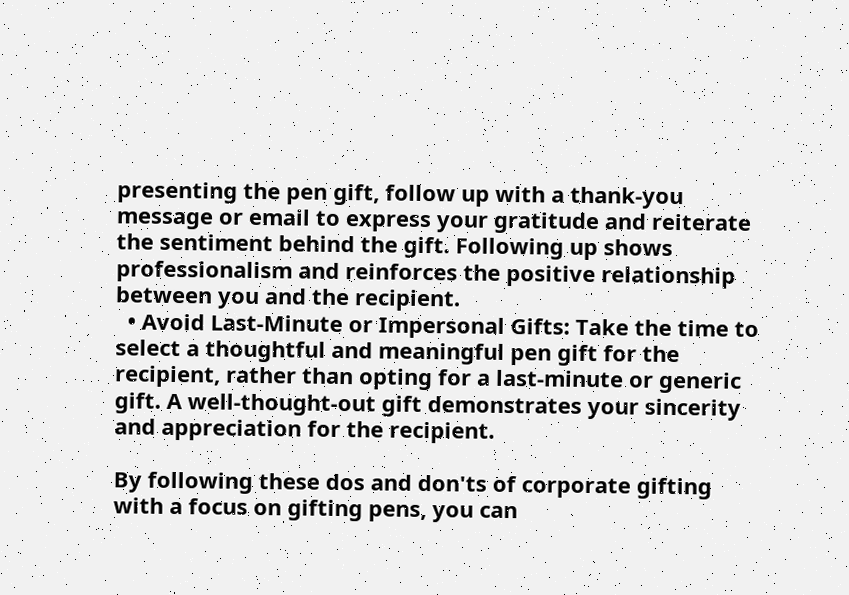presenting the pen gift, follow up with a thank-you message or email to express your gratitude and reiterate the sentiment behind the gift. Following up shows professionalism and reinforces the positive relationship between you and the recipient.
  • Avoid Last-Minute or Impersonal Gifts: Take the time to select a thoughtful and meaningful pen gift for the recipient, rather than opting for a last-minute or generic gift. A well-thought-out gift demonstrates your sincerity and appreciation for the recipient.

By following these dos and don'ts of corporate gifting with a focus on gifting pens, you can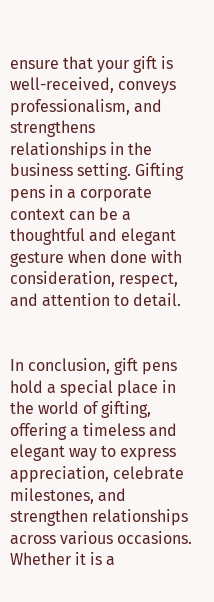ensure that your gift is well-received, conveys professionalism, and strengthens relationships in the business setting. Gifting pens in a corporate context can be a thoughtful and elegant gesture when done with consideration, respect, and attention to detail.


In conclusion, gift pens hold a special place in the world of gifting, offering a timeless and elegant way to express appreciation, celebrate milestones, and strengthen relationships across various occasions. Whether it is a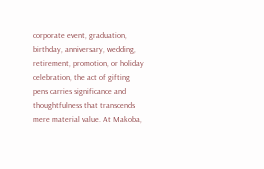corporate event, graduation, birthday, anniversary, wedding, retirement, promotion, or holiday celebration, the act of gifting pens carries significance and thoughtfulness that transcends mere material value. At Makoba,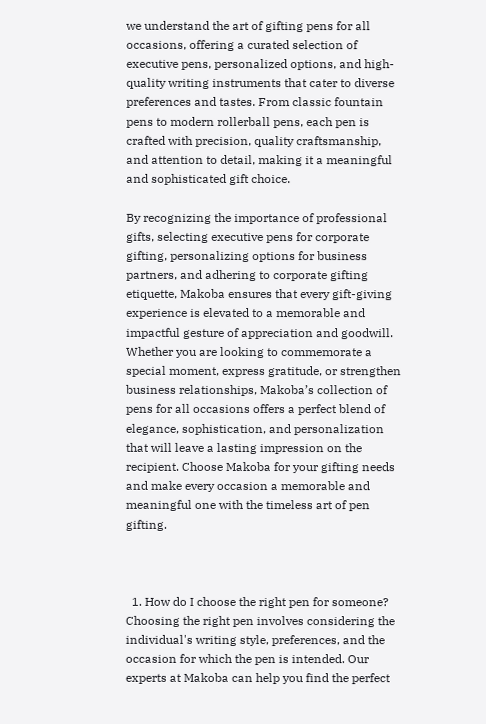we understand the art of gifting pens for all occasions, offering a curated selection of executive pens, personalized options, and high-quality writing instruments that cater to diverse preferences and tastes. From classic fountain pens to modern rollerball pens, each pen is crafted with precision, quality craftsmanship, and attention to detail, making it a meaningful and sophisticated gift choice.

By recognizing the importance of professional gifts, selecting executive pens for corporate gifting, personalizing options for business partners, and adhering to corporate gifting etiquette, Makoba ensures that every gift-giving experience is elevated to a memorable and impactful gesture of appreciation and goodwill. Whether you are looking to commemorate a special moment, express gratitude, or strengthen business relationships, Makoba’s collection of pens for all occasions offers a perfect blend of elegance, sophistication, and personalization that will leave a lasting impression on the recipient. Choose Makoba for your gifting needs and make every occasion a memorable and meaningful one with the timeless art of pen gifting.



  1. How do I choose the right pen for someone? Choosing the right pen involves considering the individual's writing style, preferences, and the occasion for which the pen is intended. Our experts at Makoba can help you find the perfect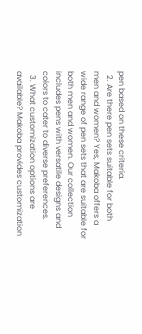pen based on these criteria.
  2. Are there pen sets suitable for both men and women? Yes, Makoba offers a wide range of pen sets that are suitable for both men and women. Our collection includes pens with versatile designs and colors to cater to diverse preferences.
  3. What customization options are available? Makoba provides customization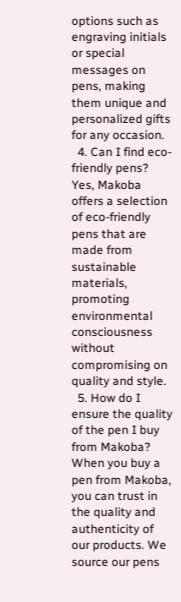options such as engraving initials or special messages on pens, making them unique and personalized gifts for any occasion.
  4. Can I find eco-friendly pens? Yes, Makoba offers a selection of eco-friendly pens that are made from sustainable materials, promoting environmental consciousness without compromising on quality and style.
  5. How do I ensure the quality of the pen I buy from Makoba? When you buy a pen from Makoba, you can trust in the quality and authenticity of our products. We source our pens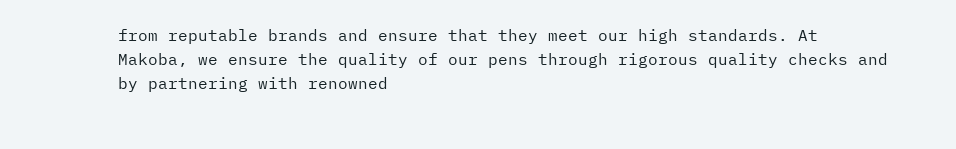from reputable brands and ensure that they meet our high standards. At Makoba, we ensure the quality of our pens through rigorous quality checks and by partnering with renowned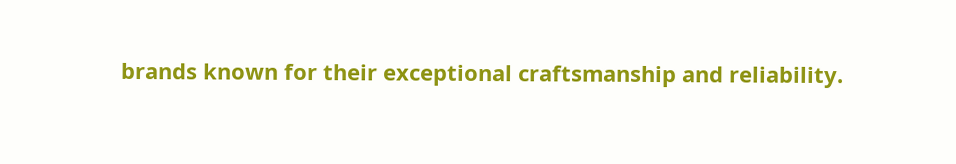brands known for their exceptional craftsmanship and reliability.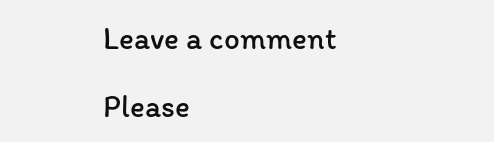Leave a comment

Please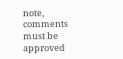note, comments must be approved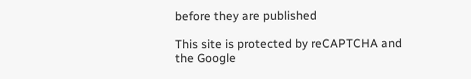before they are published

This site is protected by reCAPTCHA and the Google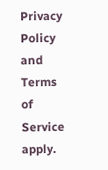Privacy Policy and Terms of Service apply.